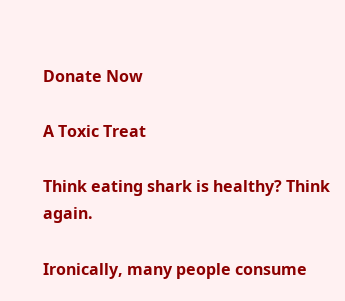Donate Now

A Toxic Treat

Think eating shark is healthy? Think again.

Ironically, many people consume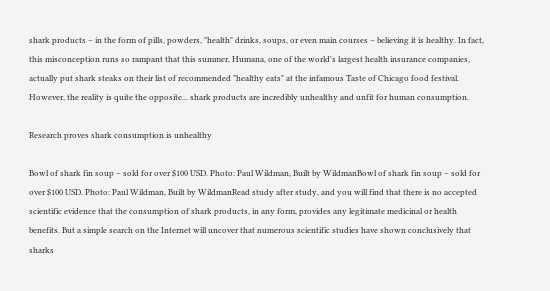shark products – in the form of pills, powders, "health" drinks, soups, or even main courses – believing it is healthy. In fact, this misconception runs so rampant that this summer, Humana, one of the world's largest health insurance companies, actually put shark steaks on their list of recommended "healthy eats" at the infamous Taste of Chicago food festival. However, the reality is quite the opposite... shark products are incredibly unhealthy and unfit for human consumption.

Research proves shark consumption is unhealthy

Bowl of shark fin soup – sold for over $100 USD. Photo: Paul Wildman, Built by WildmanBowl of shark fin soup – sold for over $100 USD. Photo: Paul Wildman, Built by WildmanRead study after study, and you will find that there is no accepted scientific evidence that the consumption of shark products, in any form, provides any legitimate medicinal or health benefits. But a simple search on the Internet will uncover that numerous scientific studies have shown conclusively that sharks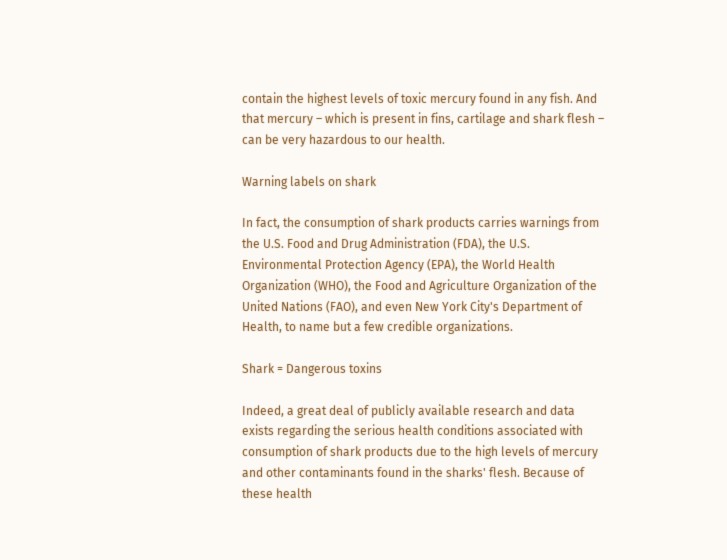contain the highest levels of toxic mercury found in any fish. And that mercury – which is present in fins, cartilage and shark flesh – can be very hazardous to our health.

Warning labels on shark

In fact, the consumption of shark products carries warnings from the U.S. Food and Drug Administration (FDA), the U.S. Environmental Protection Agency (EPA), the World Health Organization (WHO), the Food and Agriculture Organization of the United Nations (FAO), and even New York City's Department of Health, to name but a few credible organizations.

Shark = Dangerous toxins

Indeed, a great deal of publicly available research and data exists regarding the serious health conditions associated with consumption of shark products due to the high levels of mercury and other contaminants found in the sharks' flesh. Because of these health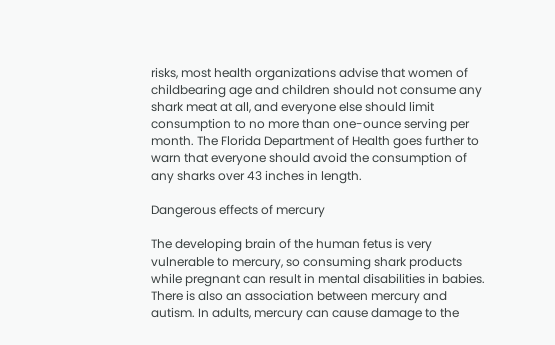risks, most health organizations advise that women of childbearing age and children should not consume any shark meat at all, and everyone else should limit consumption to no more than one-ounce serving per month. The Florida Department of Health goes further to warn that everyone should avoid the consumption of any sharks over 43 inches in length.

Dangerous effects of mercury

The developing brain of the human fetus is very vulnerable to mercury, so consuming shark products while pregnant can result in mental disabilities in babies. There is also an association between mercury and autism. In adults, mercury can cause damage to the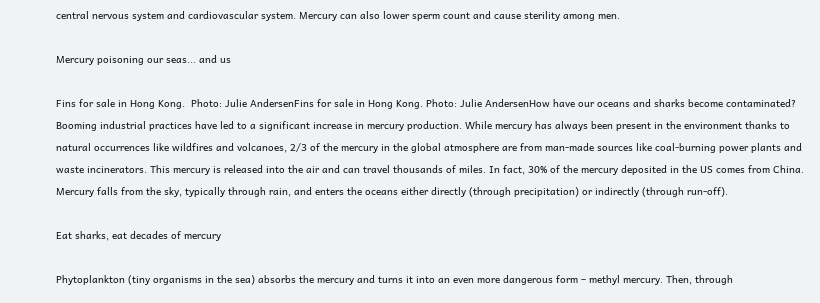central nervous system and cardiovascular system. Mercury can also lower sperm count and cause sterility among men.

Mercury poisoning our seas... and us

Fins for sale in Hong Kong.  Photo: Julie AndersenFins for sale in Hong Kong. Photo: Julie AndersenHow have our oceans and sharks become contaminated? Booming industrial practices have led to a significant increase in mercury production. While mercury has always been present in the environment thanks to natural occurrences like wildfires and volcanoes, 2/3 of the mercury in the global atmosphere are from man-made sources like coal-burning power plants and waste incinerators. This mercury is released into the air and can travel thousands of miles. In fact, 30% of the mercury deposited in the US comes from China. Mercury falls from the sky, typically through rain, and enters the oceans either directly (through precipitation) or indirectly (through run-off).

Eat sharks, eat decades of mercury

Phytoplankton (tiny organisms in the sea) absorbs the mercury and turns it into an even more dangerous form – methyl mercury. Then, through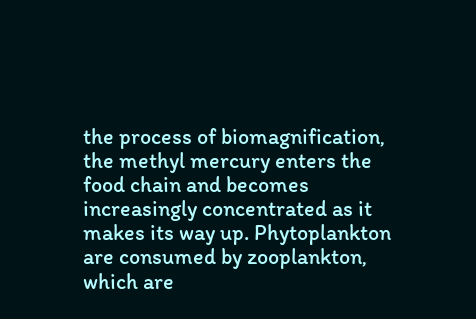the process of biomagnification, the methyl mercury enters the food chain and becomes increasingly concentrated as it makes its way up. Phytoplankton are consumed by zooplankton, which are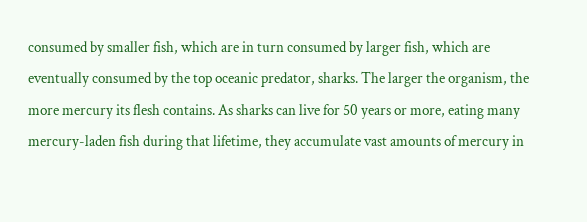consumed by smaller fish, which are in turn consumed by larger fish, which are eventually consumed by the top oceanic predator, sharks. The larger the organism, the more mercury its flesh contains. As sharks can live for 50 years or more, eating many mercury-laden fish during that lifetime, they accumulate vast amounts of mercury in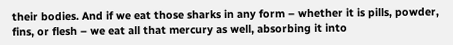their bodies. And if we eat those sharks in any form – whether it is pills, powder, fins, or flesh – we eat all that mercury as well, absorbing it into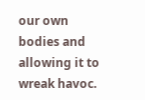our own bodies and allowing it to wreak havoc.